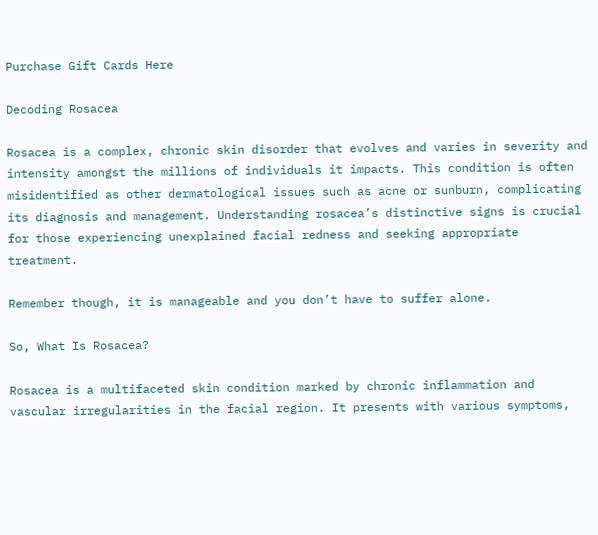Purchase Gift Cards Here

Decoding Rosacea

Rosacea is a complex, chronic skin disorder that evolves and varies in severity and intensity amongst the millions of individuals it impacts. This condition is often misidentified as other dermatological issues such as acne or sunburn, complicating its diagnosis and management. Understanding rosacea’s distinctive signs is crucial for those experiencing unexplained facial redness and seeking appropriate treatment.

Remember though, it is manageable and you don’t have to suffer alone.

So, What Is Rosacea?

Rosacea is a multifaceted skin condition marked by chronic inflammation and vascular irregularities in the facial region. It presents with various symptoms,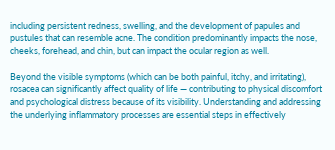including persistent redness, swelling, and the development of papules and pustules that can resemble acne. The condition predominantly impacts the nose, cheeks, forehead, and chin, but can impact the ocular region as well.

Beyond the visible symptoms (which can be both painful, itchy, and irritating), rosacea can significantly affect quality of life — contributing to physical discomfort and psychological distress because of its visibility. Understanding and addressing the underlying inflammatory processes are essential steps in effectively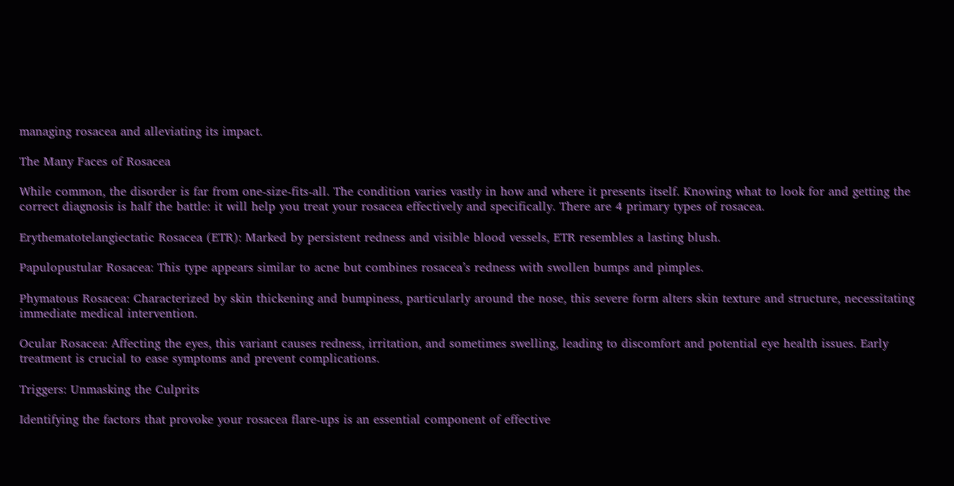managing rosacea and alleviating its impact.

The Many Faces of Rosacea

While common, the disorder is far from one-size-fits-all. The condition varies vastly in how and where it presents itself. Knowing what to look for and getting the correct diagnosis is half the battle: it will help you treat your rosacea effectively and specifically. There are 4 primary types of rosacea.

Erythematotelangiectatic Rosacea (ETR): Marked by persistent redness and visible blood vessels, ETR resembles a lasting blush.

Papulopustular Rosacea: This type appears similar to acne but combines rosacea’s redness with swollen bumps and pimples.

Phymatous Rosacea: Characterized by skin thickening and bumpiness, particularly around the nose, this severe form alters skin texture and structure, necessitating immediate medical intervention.

Ocular Rosacea: Affecting the eyes, this variant causes redness, irritation, and sometimes swelling, leading to discomfort and potential eye health issues. Early treatment is crucial to ease symptoms and prevent complications.

Triggers: Unmasking the Culprits

Identifying the factors that provoke your rosacea flare-ups is an essential component of effective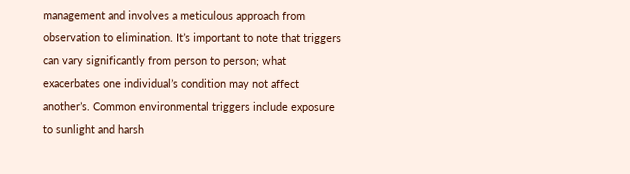management and involves a meticulous approach from observation to elimination. It’s important to note that triggers can vary significantly from person to person; what exacerbates one individual’s condition may not affect another’s. Common environmental triggers include exposure to sunlight and harsh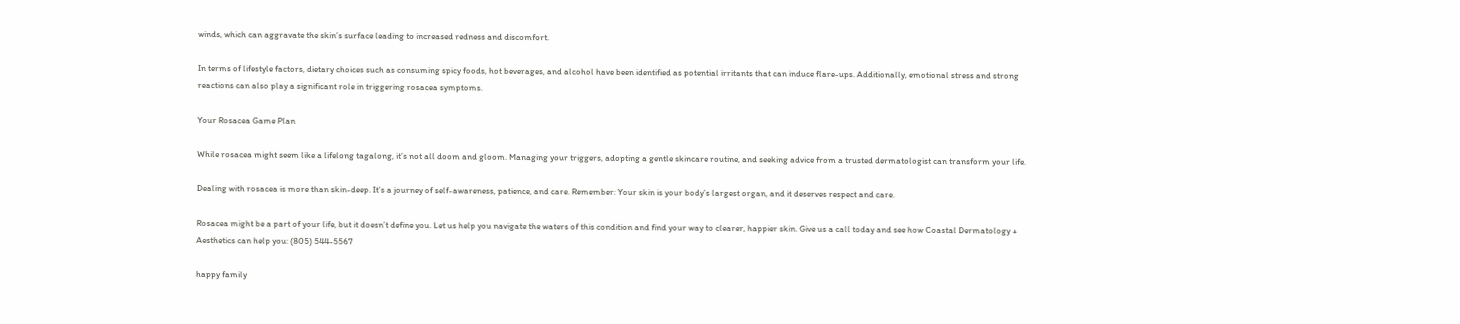winds, which can aggravate the skin’s surface leading to increased redness and discomfort.

In terms of lifestyle factors, dietary choices such as consuming spicy foods, hot beverages, and alcohol have been identified as potential irritants that can induce flare-ups. Additionally, emotional stress and strong reactions can also play a significant role in triggering rosacea symptoms.

Your Rosacea Game Plan

While rosacea might seem like a lifelong tagalong, it’s not all doom and gloom. Managing your triggers, adopting a gentle skincare routine, and seeking advice from a trusted dermatologist can transform your life.

Dealing with rosacea is more than skin-deep. It’s a journey of self-awareness, patience, and care. Remember: Your skin is your body’s largest organ, and it deserves respect and care.

Rosacea might be a part of your life, but it doesn’t define you. Let us help you navigate the waters of this condition and find your way to clearer, happier skin. Give us a call today and see how Coastal Dermatology + Aesthetics can help you: (805) 544-5567

happy family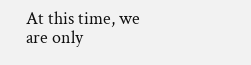At this time, we are only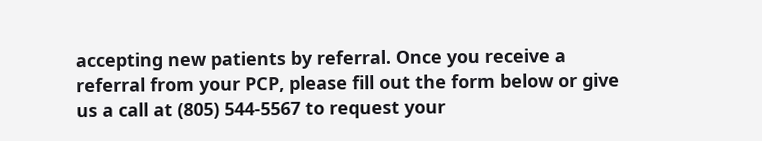accepting new patients by referral. Once you receive a referral from your PCP, please fill out the form below or give us a call at (805) 544-5567 to request your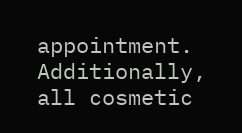appointment. Additionally, all cosmetic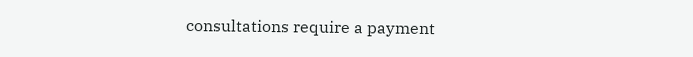consultations require a payment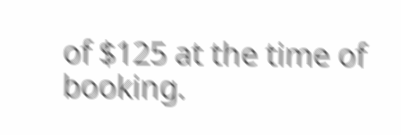of $125 at the time of booking.